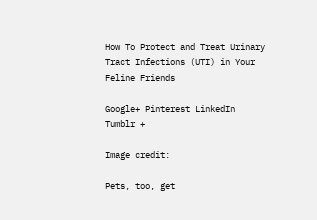How To Protect and Treat Urinary Tract Infections (UTI) in Your Feline Friends

Google+ Pinterest LinkedIn Tumblr +

Image credit:

Pets, too, get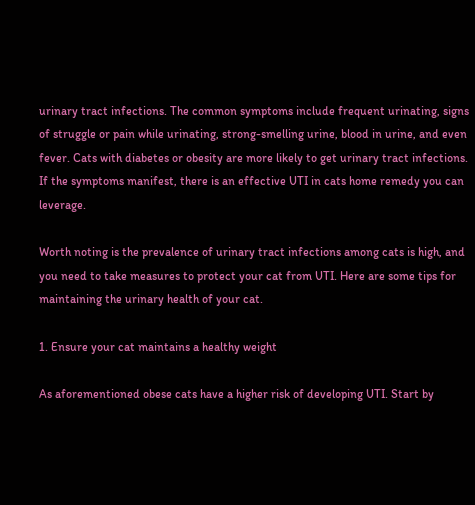urinary tract infections. The common symptoms include frequent urinating, signs of struggle or pain while urinating, strong-smelling urine, blood in urine, and even fever. Cats with diabetes or obesity are more likely to get urinary tract infections. If the symptoms manifest, there is an effective UTI in cats home remedy you can leverage.

Worth noting is the prevalence of urinary tract infections among cats is high, and you need to take measures to protect your cat from UTI. Here are some tips for maintaining the urinary health of your cat.

1. Ensure your cat maintains a healthy weight

As aforementioned obese cats have a higher risk of developing UTI. Start by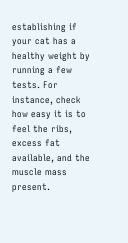establishing if your cat has a healthy weight by running a few tests. For instance, check how easy it is to feel the ribs, excess fat available, and the muscle mass present.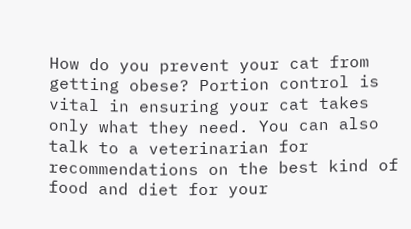How do you prevent your cat from getting obese? Portion control is vital in ensuring your cat takes only what they need. You can also talk to a veterinarian for recommendations on the best kind of food and diet for your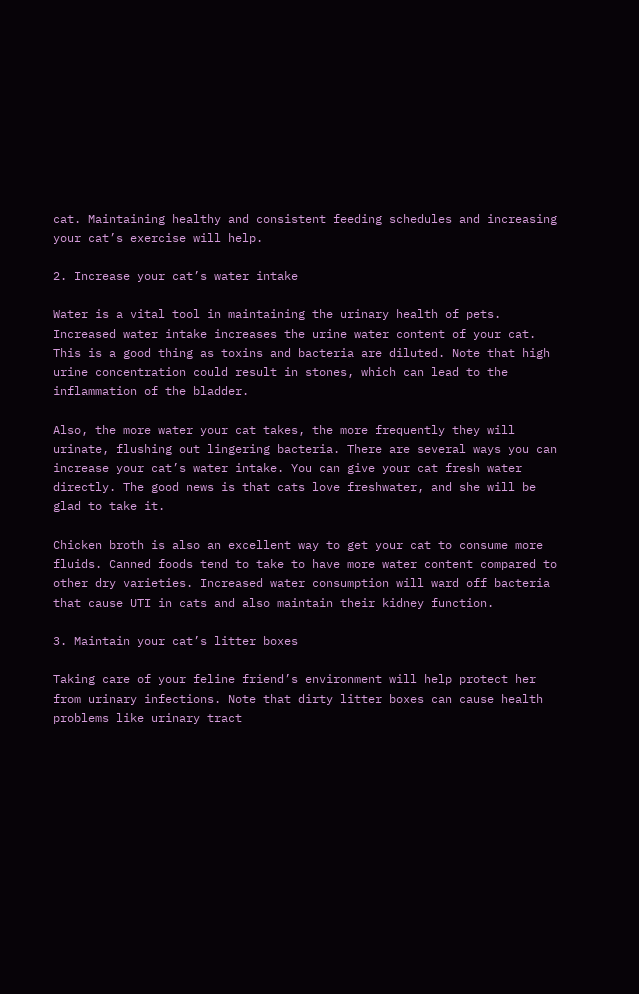cat. Maintaining healthy and consistent feeding schedules and increasing your cat’s exercise will help.

2. Increase your cat’s water intake

Water is a vital tool in maintaining the urinary health of pets. Increased water intake increases the urine water content of your cat. This is a good thing as toxins and bacteria are diluted. Note that high urine concentration could result in stones, which can lead to the inflammation of the bladder.

Also, the more water your cat takes, the more frequently they will urinate, flushing out lingering bacteria. There are several ways you can increase your cat’s water intake. You can give your cat fresh water directly. The good news is that cats love freshwater, and she will be glad to take it.

Chicken broth is also an excellent way to get your cat to consume more fluids. Canned foods tend to take to have more water content compared to other dry varieties. Increased water consumption will ward off bacteria that cause UTI in cats and also maintain their kidney function.

3. Maintain your cat’s litter boxes

Taking care of your feline friend’s environment will help protect her from urinary infections. Note that dirty litter boxes can cause health problems like urinary tract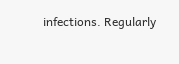infections. Regularly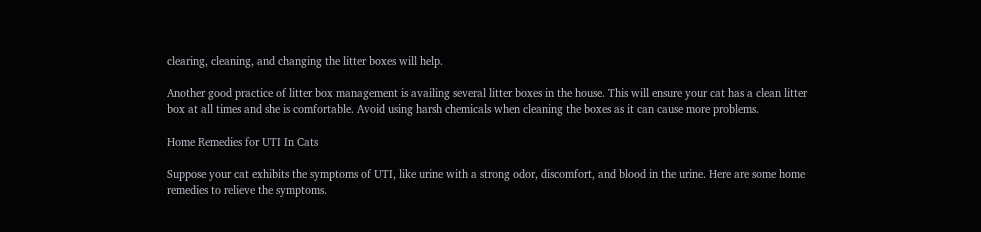clearing, cleaning, and changing the litter boxes will help.

Another good practice of litter box management is availing several litter boxes in the house. This will ensure your cat has a clean litter box at all times and she is comfortable. Avoid using harsh chemicals when cleaning the boxes as it can cause more problems.

Home Remedies for UTI In Cats

Suppose your cat exhibits the symptoms of UTI, like urine with a strong odor, discomfort, and blood in the urine. Here are some home remedies to relieve the symptoms.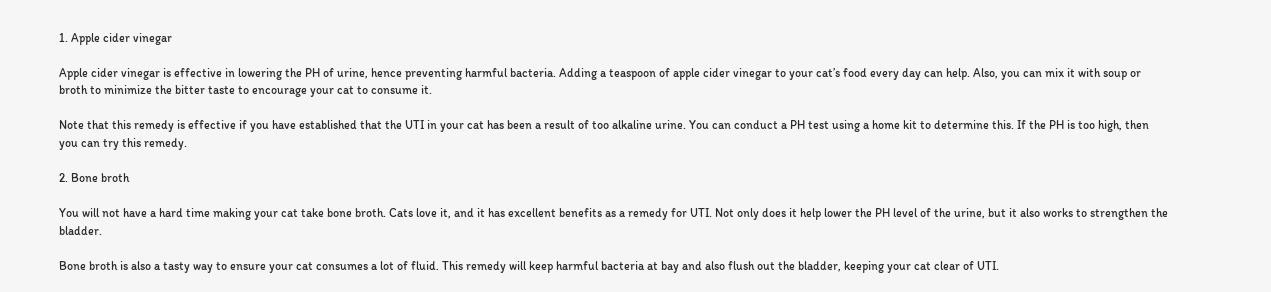1. Apple cider vinegar

Apple cider vinegar is effective in lowering the PH of urine, hence preventing harmful bacteria. Adding a teaspoon of apple cider vinegar to your cat’s food every day can help. Also, you can mix it with soup or broth to minimize the bitter taste to encourage your cat to consume it.

Note that this remedy is effective if you have established that the UTI in your cat has been a result of too alkaline urine. You can conduct a PH test using a home kit to determine this. If the PH is too high, then you can try this remedy.

2. Bone broth

You will not have a hard time making your cat take bone broth. Cats love it, and it has excellent benefits as a remedy for UTI. Not only does it help lower the PH level of the urine, but it also works to strengthen the bladder.

Bone broth is also a tasty way to ensure your cat consumes a lot of fluid. This remedy will keep harmful bacteria at bay and also flush out the bladder, keeping your cat clear of UTI.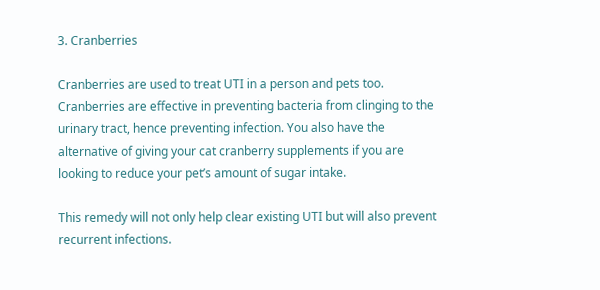3. Cranberries

Cranberries are used to treat UTI in a person and pets too. Cranberries are effective in preventing bacteria from clinging to the urinary tract, hence preventing infection. You also have the alternative of giving your cat cranberry supplements if you are looking to reduce your pet’s amount of sugar intake.

This remedy will not only help clear existing UTI but will also prevent recurrent infections.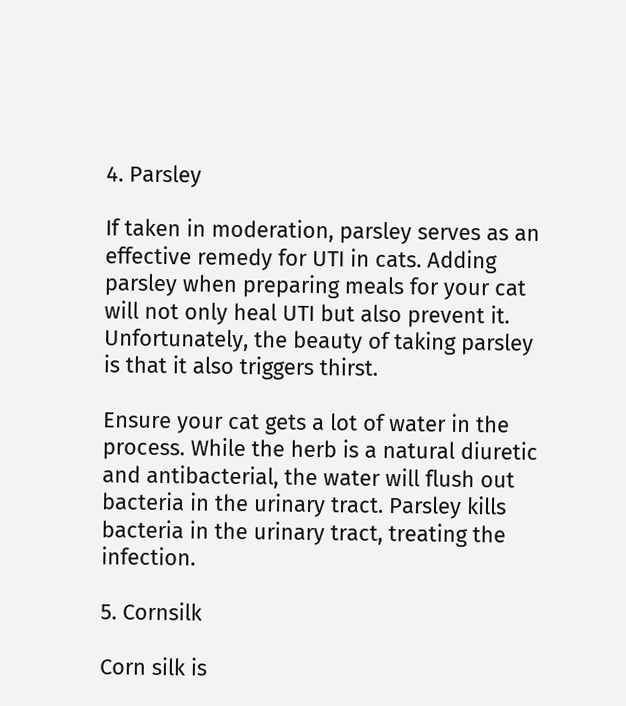4. Parsley

If taken in moderation, parsley serves as an effective remedy for UTI in cats. Adding parsley when preparing meals for your cat will not only heal UTI but also prevent it. Unfortunately, the beauty of taking parsley is that it also triggers thirst.

Ensure your cat gets a lot of water in the process. While the herb is a natural diuretic and antibacterial, the water will flush out bacteria in the urinary tract. Parsley kills bacteria in the urinary tract, treating the infection.

5. Cornsilk

Corn silk is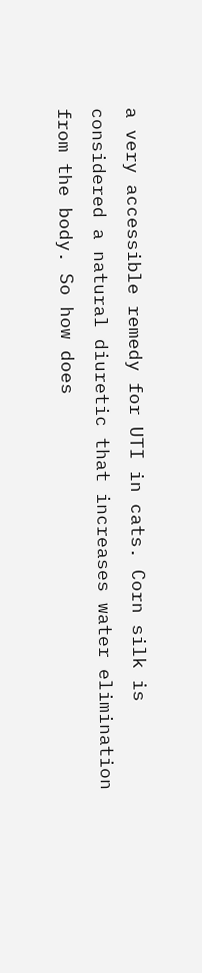a very accessible remedy for UTI in cats. Corn silk is considered a natural diuretic that increases water elimination from the body. So how does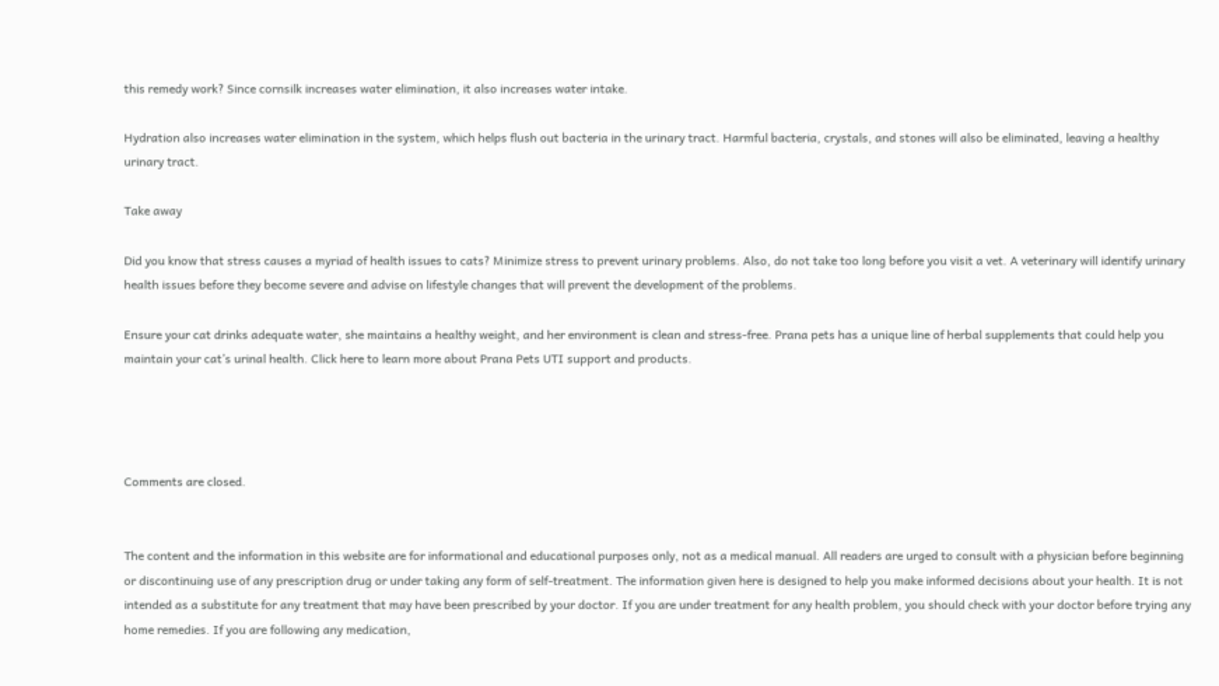this remedy work? Since cornsilk increases water elimination, it also increases water intake.

Hydration also increases water elimination in the system, which helps flush out bacteria in the urinary tract. Harmful bacteria, crystals, and stones will also be eliminated, leaving a healthy urinary tract.

Take away

Did you know that stress causes a myriad of health issues to cats? Minimize stress to prevent urinary problems. Also, do not take too long before you visit a vet. A veterinary will identify urinary health issues before they become severe and advise on lifestyle changes that will prevent the development of the problems.

Ensure your cat drinks adequate water, she maintains a healthy weight, and her environment is clean and stress-free. Prana pets has a unique line of herbal supplements that could help you maintain your cat’s urinal health. Click here to learn more about Prana Pets UTI support and products.




Comments are closed.


The content and the information in this website are for informational and educational purposes only, not as a medical manual. All readers are urged to consult with a physician before beginning or discontinuing use of any prescription drug or under taking any form of self-treatment. The information given here is designed to help you make informed decisions about your health. It is not intended as a substitute for any treatment that may have been prescribed by your doctor. If you are under treatment for any health problem, you should check with your doctor before trying any home remedies. If you are following any medication,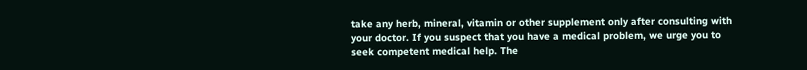take any herb, mineral, vitamin or other supplement only after consulting with your doctor. If you suspect that you have a medical problem, we urge you to seek competent medical help. The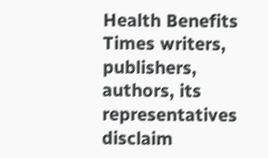Health Benefits Times writers, publishers, authors, its representatives disclaim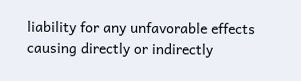liability for any unfavorable effects causing directly or indirectly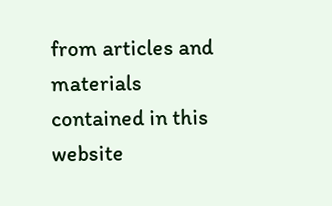from articles and materials contained in this website